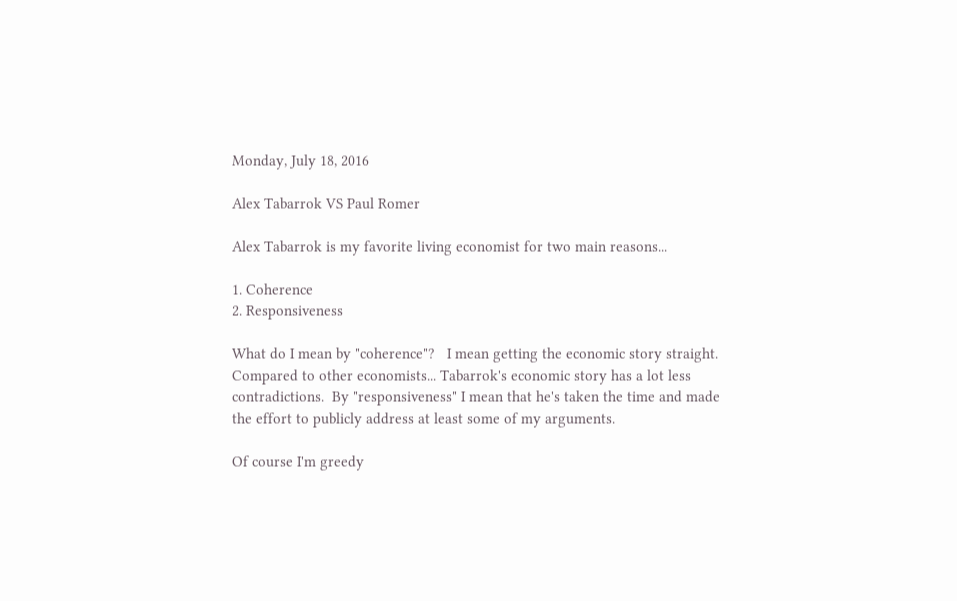Monday, July 18, 2016

Alex Tabarrok VS Paul Romer

Alex Tabarrok is my favorite living economist for two main reasons...

1. Coherence
2. Responsiveness

What do I mean by "coherence"?   I mean getting the economic story straight.  Compared to other economists... Tabarrok's economic story has a lot less contradictions.  By "responsiveness" I mean that he's taken the time and made the effort to publicly address at least some of my arguments.

Of course I'm greedy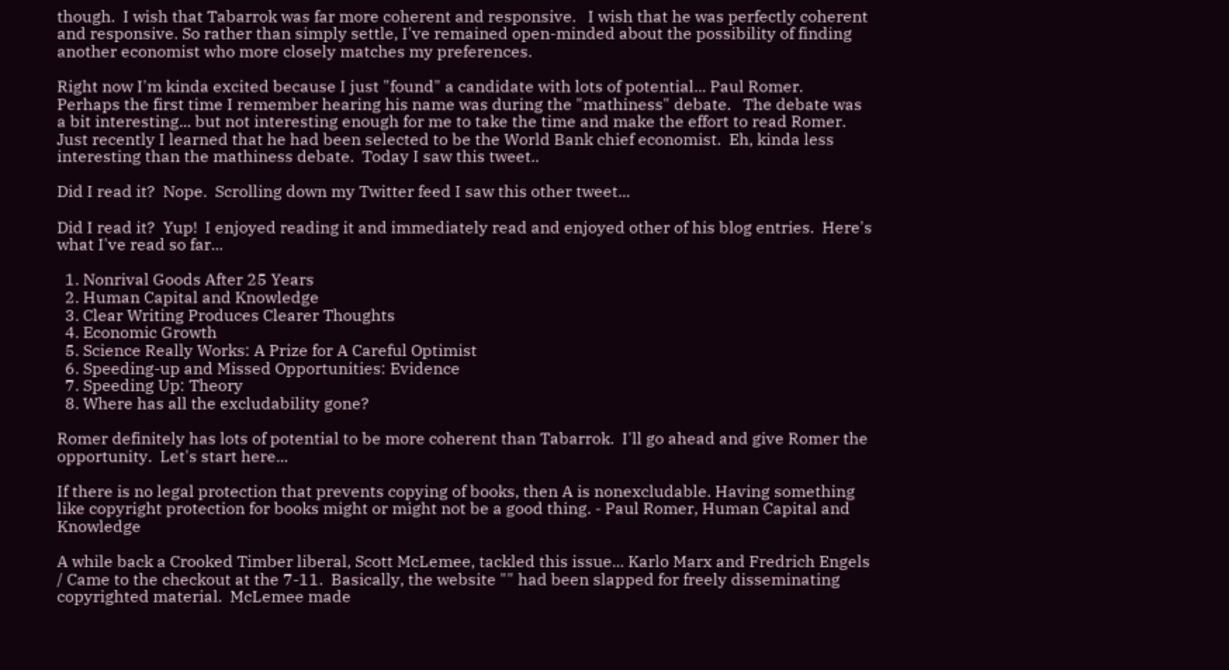though.  I wish that Tabarrok was far more coherent and responsive.   I wish that he was perfectly coherent and responsive. So rather than simply settle, I've remained open-minded about the possibility of finding another economist who more closely matches my preferences.

Right now I'm kinda excited because I just "found" a candidate with lots of potential... Paul Romer.  Perhaps the first time I remember hearing his name was during the "mathiness" debate.   The debate was a bit interesting... but not interesting enough for me to take the time and make the effort to read Romer.  Just recently I learned that he had been selected to be the World Bank chief economist.  Eh, kinda less interesting than the mathiness debate.  Today I saw this tweet..

Did I read it?  Nope.  Scrolling down my Twitter feed I saw this other tweet...

Did I read it?  Yup!  I enjoyed reading it and immediately read and enjoyed other of his blog entries.  Here's what I've read so far...

  1. Nonrival Goods After 25 Years
  2. Human Capital and Knowledge
  3. Clear Writing Produces Clearer Thoughts
  4. Economic Growth
  5. Science Really Works: A Prize for A Careful Optimist
  6. Speeding-up and Missed Opportunities: Evidence
  7. Speeding Up: Theory
  8. Where has all the excludability gone?

Romer definitely has lots of potential to be more coherent than Tabarrok.  I'll go ahead and give Romer the opportunity.  Let's start here...

If there is no legal protection that prevents copying of books, then A is nonexcludable. Having something like copyright protection for books might or might not be a good thing. - Paul Romer, Human Capital and Knowledge

A while back a Crooked Timber liberal, Scott McLemee, tackled this issue... Karlo Marx and Fredrich Engels / Came to the checkout at the 7-11.  Basically, the website "" had been slapped for freely disseminating copyrighted material.  McLemee made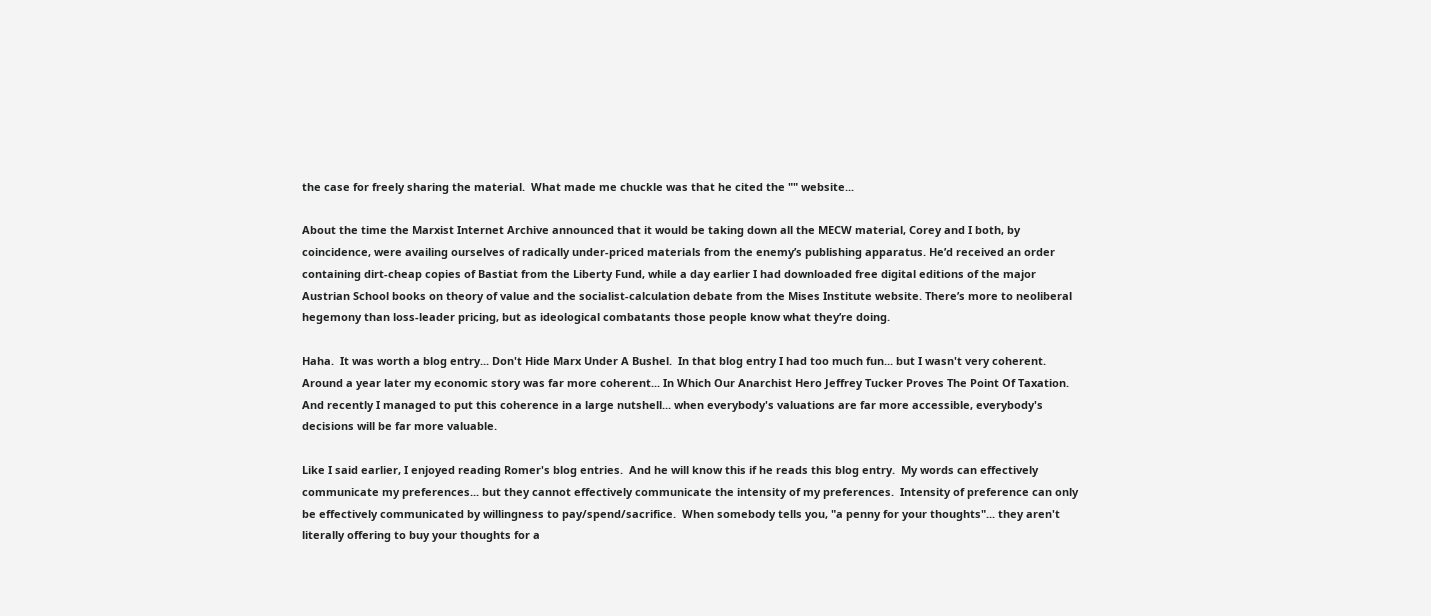the case for freely sharing the material.  What made me chuckle was that he cited the "" website...

About the time the Marxist Internet Archive announced that it would be taking down all the MECW material, Corey and I both, by coincidence, were availing ourselves of radically under-priced materials from the enemy’s publishing apparatus. He’d received an order containing dirt-cheap copies of Bastiat from the Liberty Fund, while a day earlier I had downloaded free digital editions of the major Austrian School books on theory of value and the socialist-calculation debate from the Mises Institute website. There’s more to neoliberal hegemony than loss-leader pricing, but as ideological combatants those people know what they’re doing.

Haha.  It was worth a blog entry... Don't Hide Marx Under A Bushel.  In that blog entry I had too much fun... but I wasn't very coherent.  Around a year later my economic story was far more coherent... In Which Our Anarchist Hero Jeffrey Tucker Proves The Point Of Taxation.  And recently I managed to put this coherence in a large nutshell... when everybody's valuations are far more accessible, everybody's decisions will be far more valuable.

Like I said earlier, I enjoyed reading Romer's blog entries.  And he will know this if he reads this blog entry.  My words can effectively communicate my preferences... but they cannot effectively communicate the intensity of my preferences.  Intensity of preference can only be effectively communicated by willingness to pay/spend/sacrifice.  When somebody tells you, "a penny for your thoughts"... they aren't literally offering to buy your thoughts for a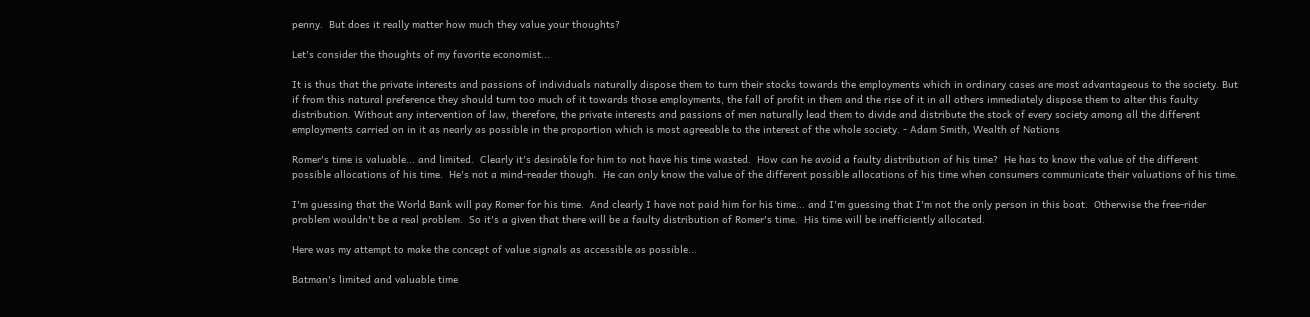penny.  But does it really matter how much they value your thoughts?

Let's consider the thoughts of my favorite economist...

It is thus that the private interests and passions of individuals naturally dispose them to turn their stocks towards the employments which in ordinary cases are most advantageous to the society. But if from this natural preference they should turn too much of it towards those employments, the fall of profit in them and the rise of it in all others immediately dispose them to alter this faulty distribution. Without any intervention of law, therefore, the private interests and passions of men naturally lead them to divide and distribute the stock of every society among all the different employments carried on in it as nearly as possible in the proportion which is most agreeable to the interest of the whole society. - Adam Smith, Wealth of Nations

Romer's time is valuable... and limited.  Clearly it's desirable for him to not have his time wasted.  How can he avoid a faulty distribution of his time?  He has to know the value of the different possible allocations of his time.  He's not a mind-reader though.  He can only know the value of the different possible allocations of his time when consumers communicate their valuations of his time.

I'm guessing that the World Bank will pay Romer for his time.  And clearly I have not paid him for his time... and I'm guessing that I'm not the only person in this boat.  Otherwise the free-rider problem wouldn't be a real problem.  So it's a given that there will be a faulty distribution of Romer's time.  His time will be inefficiently allocated.

Here was my attempt to make the concept of value signals as accessible as possible...

Batman's limited and valuable time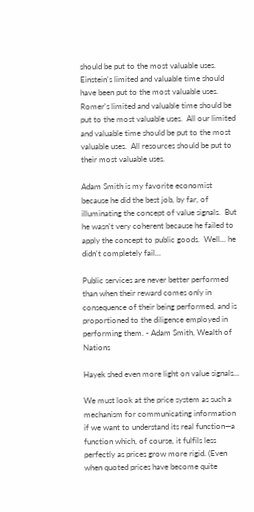should be put to the most valuable uses.  Einstein's limited and valuable time should have been put to the most valuable uses.  Romer's limited and valuable time should be put to the most valuable uses.  All our limited and valuable time should be put to the most valuable uses.  All resources should be put to their most valuable uses.

Adam Smith is my favorite economist because he did the best job, by far, of illuminating the concept of value signals.  But he wasn't very coherent because he failed to apply the concept to public goods.  Well... he didn't completely fail...

Public services are never better performed than when their reward comes only in consequence of their being performed, and is proportioned to the diligence employed in performing them. - Adam Smith, Wealth of Nations

Hayek shed even more light on value signals...

We must look at the price system as such a mechanism for communicating information if we want to understand its real function—a function which, of course, it fulfils less perfectly as prices grow more rigid. (Even when quoted prices have become quite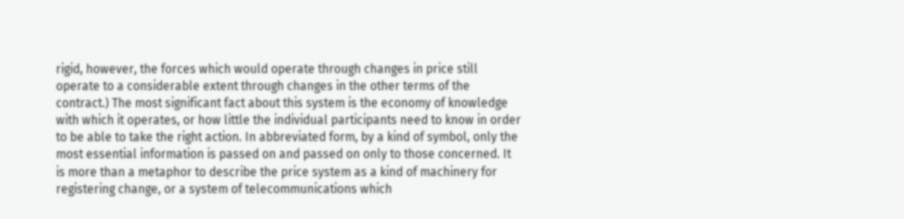rigid, however, the forces which would operate through changes in price still operate to a considerable extent through changes in the other terms of the contract.) The most significant fact about this system is the economy of knowledge with which it operates, or how little the individual participants need to know in order to be able to take the right action. In abbreviated form, by a kind of symbol, only the most essential information is passed on and passed on only to those concerned. It is more than a metaphor to describe the price system as a kind of machinery for registering change, or a system of telecommunications which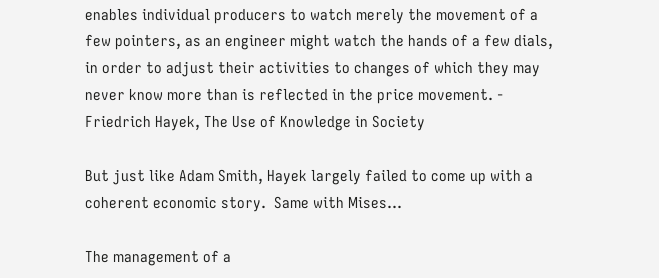enables individual producers to watch merely the movement of a few pointers, as an engineer might watch the hands of a few dials, in order to adjust their activities to changes of which they may never know more than is reflected in the price movement. - Friedrich Hayek, The Use of Knowledge in Society

But just like Adam Smith, Hayek largely failed to come up with a coherent economic story.  Same with Mises...

The management of a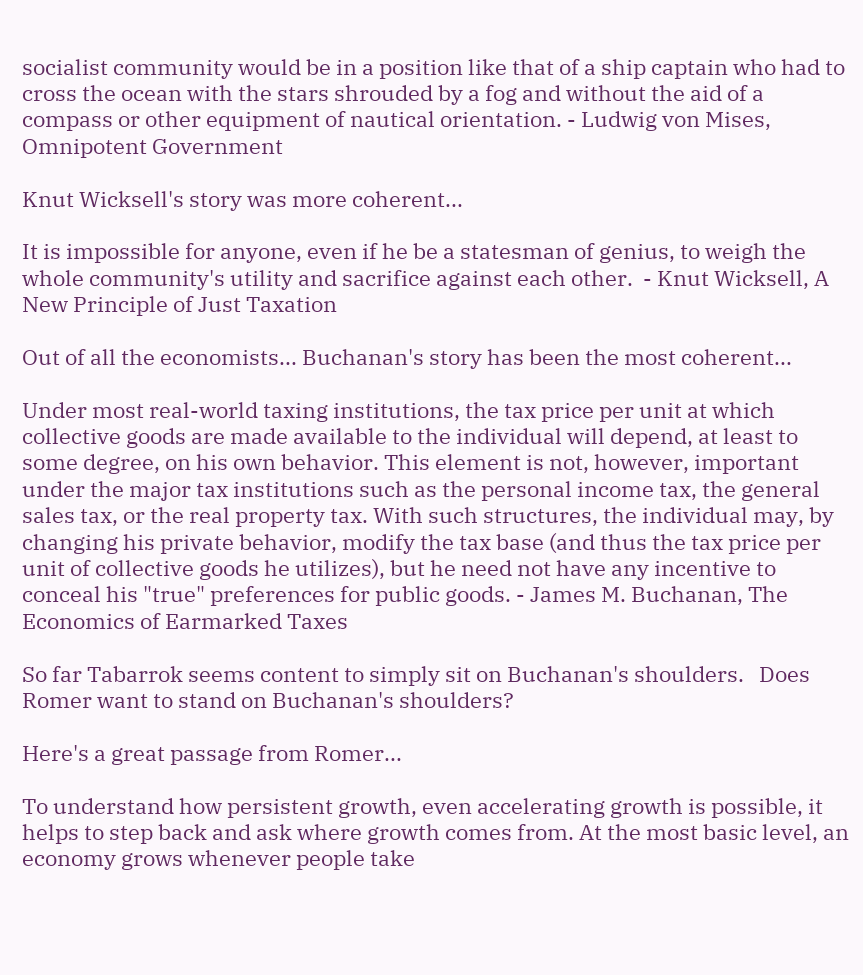socialist community would be in a position like that of a ship captain who had to cross the ocean with the stars shrouded by a fog and without the aid of a compass or other equipment of nautical orientation. - Ludwig von Mises, Omnipotent Government

Knut Wicksell's story was more coherent...

It is impossible for anyone, even if he be a statesman of genius, to weigh the whole community's utility and sacrifice against each other.  - Knut Wicksell, A New Principle of Just Taxation

Out of all the economists... Buchanan's story has been the most coherent...

Under most real-world taxing institutions, the tax price per unit at which collective goods are made available to the individual will depend, at least to some degree, on his own behavior. This element is not, however, important under the major tax institutions such as the personal income tax, the general sales tax, or the real property tax. With such structures, the individual may, by changing his private behavior, modify the tax base (and thus the tax price per unit of collective goods he utilizes), but he need not have any incentive to conceal his "true" preferences for public goods. - James M. Buchanan, The Economics of Earmarked Taxes

So far Tabarrok seems content to simply sit on Buchanan's shoulders.   Does Romer want to stand on Buchanan's shoulders?

Here's a great passage from Romer...

To understand how persistent growth, even accelerating growth is possible, it helps to step back and ask where growth comes from. At the most basic level, an economy grows whenever people take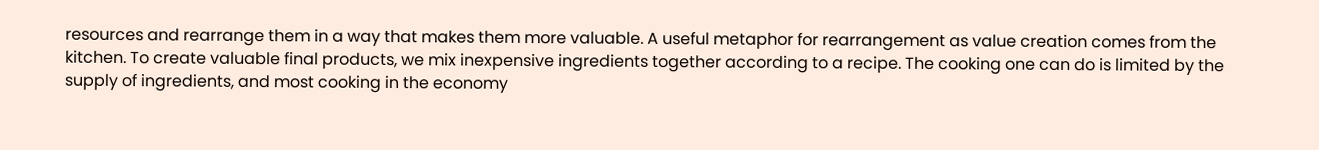resources and rearrange them in a way that makes them more valuable. A useful metaphor for rearrangement as value creation comes from the kitchen. To create valuable final products, we mix inexpensive ingredients together according to a recipe. The cooking one can do is limited by the supply of ingredients, and most cooking in the economy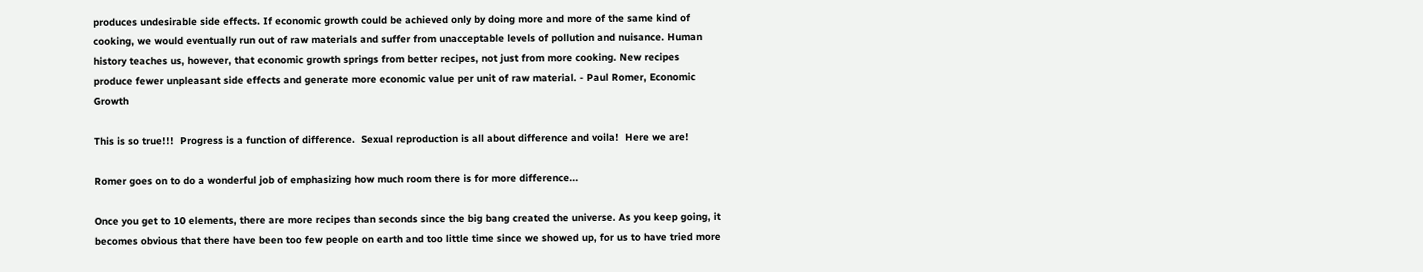produces undesirable side effects. If economic growth could be achieved only by doing more and more of the same kind of cooking, we would eventually run out of raw materials and suffer from unacceptable levels of pollution and nuisance. Human history teaches us, however, that economic growth springs from better recipes, not just from more cooking. New recipes produce fewer unpleasant side effects and generate more economic value per unit of raw material. - Paul Romer, Economic Growth

This is so true!!!  Progress is a function of difference.  Sexual reproduction is all about difference and voila!  Here we are!

Romer goes on to do a wonderful job of emphasizing how much room there is for more difference...

Once you get to 10 elements, there are more recipes than seconds since the big bang created the universe. As you keep going, it becomes obvious that there have been too few people on earth and too little time since we showed up, for us to have tried more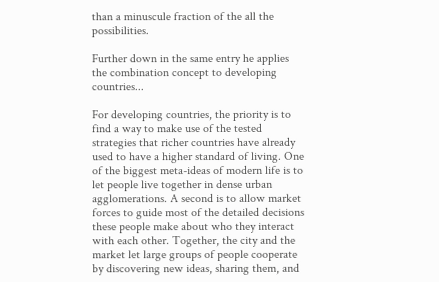than a minuscule fraction of the all the possibilities.

Further down in the same entry he applies the combination concept to developing countries...

For developing countries, the priority is to find a way to make use of the tested strategies that richer countries have already used to have a higher standard of living. One of the biggest meta-ideas of modern life is to let people live together in dense urban agglomerations. A second is to allow market forces to guide most of the detailed decisions these people make about who they interact with each other. Together, the city and the market let large groups of people cooperate by discovering new ideas, sharing them, and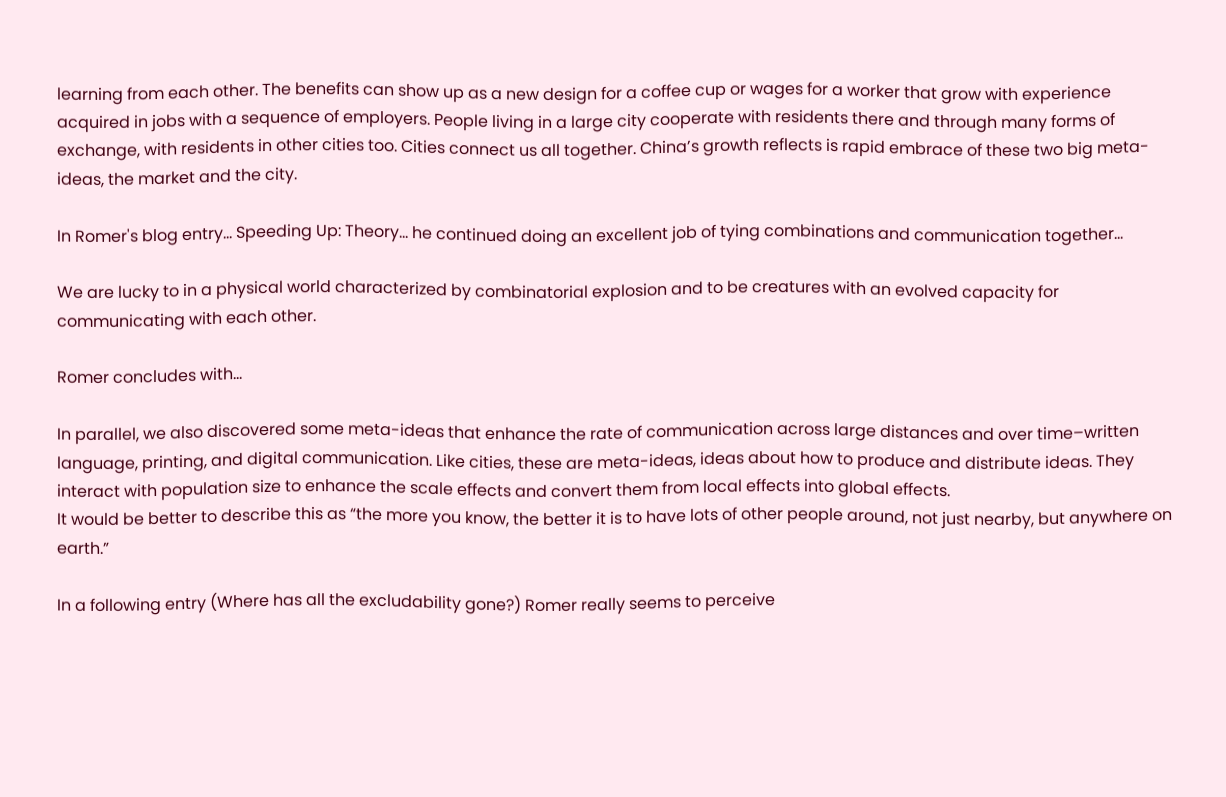learning from each other. The benefits can show up as a new design for a coffee cup or wages for a worker that grow with experience acquired in jobs with a sequence of employers. People living in a large city cooperate with residents there and through many forms of exchange, with residents in other cities too. Cities connect us all together. China’s growth reflects is rapid embrace of these two big meta-ideas, the market and the city.

In Romer's blog entry... Speeding Up: Theory... he continued doing an excellent job of tying combinations and communication together...

We are lucky to in a physical world characterized by combinatorial explosion and to be creatures with an evolved capacity for communicating with each other.

Romer concludes with...

In parallel, we also discovered some meta-ideas that enhance the rate of communication across large distances and over time–written language, printing, and digital communication. Like cities, these are meta-ideas, ideas about how to produce and distribute ideas. They interact with population size to enhance the scale effects and convert them from local effects into global effects.
It would be better to describe this as “the more you know, the better it is to have lots of other people around, not just nearby, but anywhere on earth.”

In a following entry (Where has all the excludability gone?) Romer really seems to perceive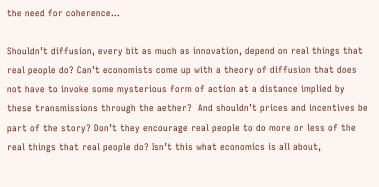the need for coherence...

Shouldn’t diffusion, every bit as much as innovation, depend on real things that real people do? Can’t economists come up with a theory of diffusion that does not have to invoke some mysterious form of action at a distance implied by these transmissions through the aether?  And shouldn’t prices and incentives be part of the story? Don’t they encourage real people to do more or less of the real things that real people do? Isn’t this what economics is all about,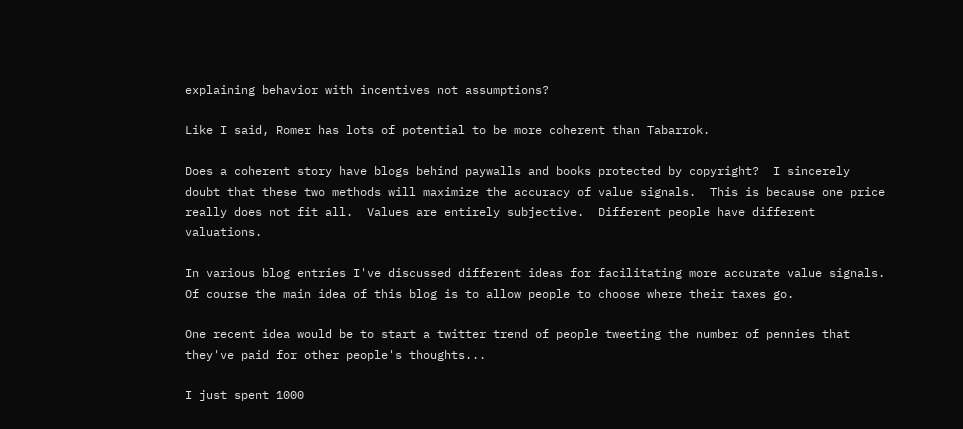explaining behavior with incentives not assumptions?

Like I said, Romer has lots of potential to be more coherent than Tabarrok.

Does a coherent story have blogs behind paywalls and books protected by copyright?  I sincerely doubt that these two methods will maximize the accuracy of value signals.  This is because one price really does not fit all.  Values are entirely subjective.  Different people have different valuations.

In various blog entries I've discussed different ideas for facilitating more accurate value signals.  Of course the main idea of this blog is to allow people to choose where their taxes go.

One recent idea would be to start a twitter trend of people tweeting the number of pennies that they've paid for other people's thoughts...

I just spent 1000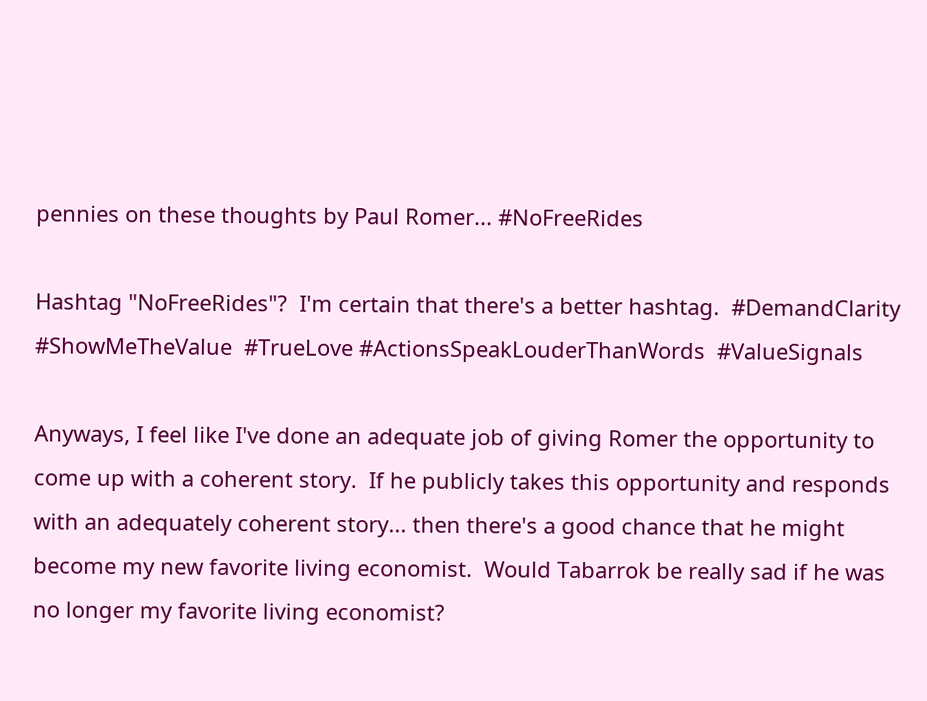pennies on these thoughts by Paul Romer... #NoFreeRides

Hashtag "NoFreeRides"?  I'm certain that there's a better hashtag.  #DemandClarity  #ShowMeTheValue  #TrueLove #ActionsSpeakLouderThanWords  #ValueSignals

Anyways, I feel like I've done an adequate job of giving Romer the opportunity to come up with a coherent story.  If he publicly takes this opportunity and responds with an adequately coherent story... then there's a good chance that he might become my new favorite living economist.  Would Tabarrok be really sad if he was no longer my favorite living economist?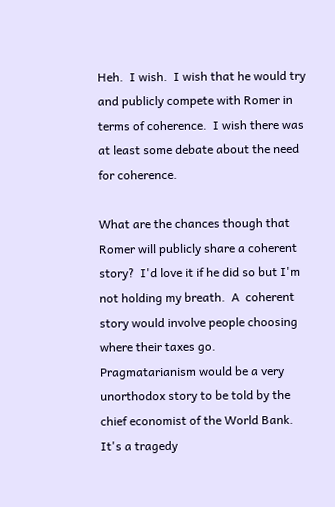Heh.  I wish.  I wish that he would try and publicly compete with Romer in terms of coherence.  I wish there was at least some debate about the need for coherence.

What are the chances though that Romer will publicly share a coherent story?  I'd love it if he did so but I'm not holding my breath.  A  coherent story would involve people choosing where their taxes go.  Pragmatarianism would be a very unorthodox story to be told by the chief economist of the World Bank.  It's a tragedy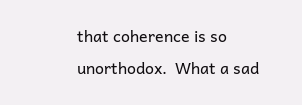that coherence is so unorthodox.  What a sad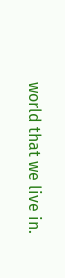world that we live in.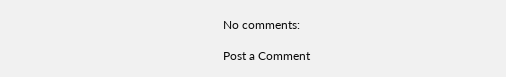No comments:

Post a Comment